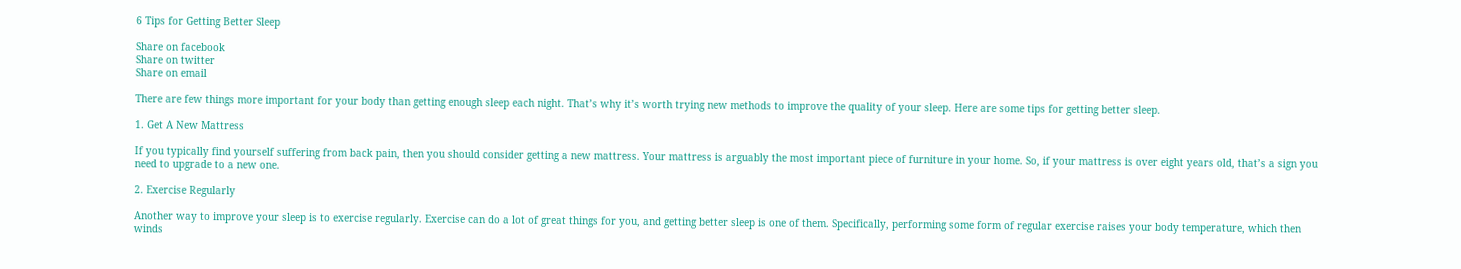6 Tips for Getting Better Sleep

Share on facebook
Share on twitter
Share on email

There are few things more important for your body than getting enough sleep each night. That’s why it’s worth trying new methods to improve the quality of your sleep. Here are some tips for getting better sleep.

1. Get A New Mattress

If you typically find yourself suffering from back pain, then you should consider getting a new mattress. Your mattress is arguably the most important piece of furniture in your home. So, if your mattress is over eight years old, that’s a sign you need to upgrade to a new one.

2. Exercise Regularly

Another way to improve your sleep is to exercise regularly. Exercise can do a lot of great things for you, and getting better sleep is one of them. Specifically, performing some form of regular exercise raises your body temperature, which then winds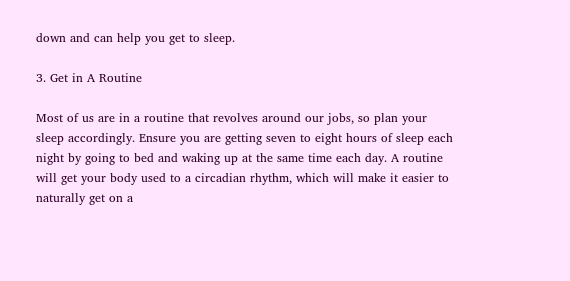down and can help you get to sleep.

3. Get in A Routine

Most of us are in a routine that revolves around our jobs, so plan your sleep accordingly. Ensure you are getting seven to eight hours of sleep each night by going to bed and waking up at the same time each day. A routine will get your body used to a circadian rhythm, which will make it easier to naturally get on a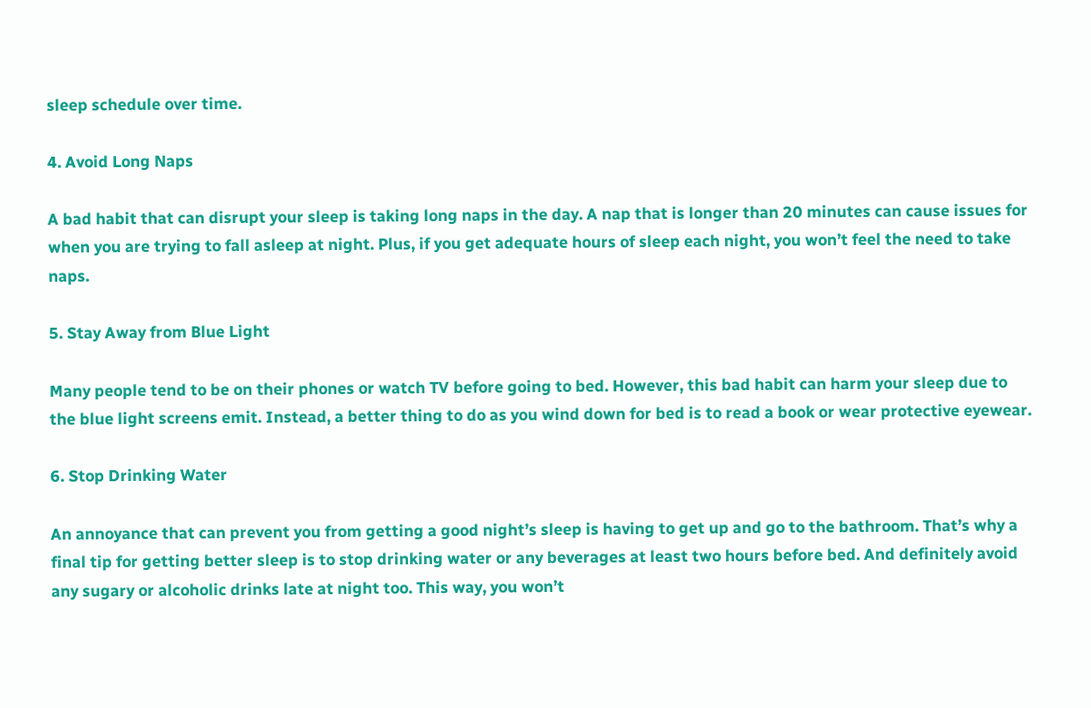sleep schedule over time.

4. Avoid Long Naps

A bad habit that can disrupt your sleep is taking long naps in the day. A nap that is longer than 20 minutes can cause issues for when you are trying to fall asleep at night. Plus, if you get adequate hours of sleep each night, you won’t feel the need to take naps.

5. Stay Away from Blue Light

Many people tend to be on their phones or watch TV before going to bed. However, this bad habit can harm your sleep due to the blue light screens emit. Instead, a better thing to do as you wind down for bed is to read a book or wear protective eyewear.

6. Stop Drinking Water

An annoyance that can prevent you from getting a good night’s sleep is having to get up and go to the bathroom. That’s why a final tip for getting better sleep is to stop drinking water or any beverages at least two hours before bed. And definitely avoid any sugary or alcoholic drinks late at night too. This way, you won’t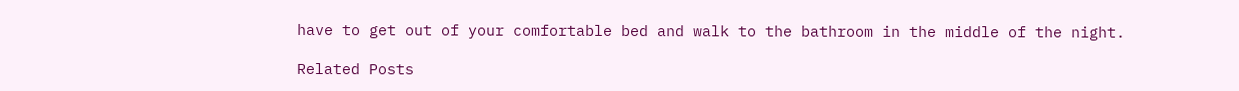have to get out of your comfortable bed and walk to the bathroom in the middle of the night.

Related Posts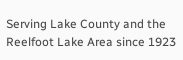Serving Lake County and the Reelfoot Lake Area since 1923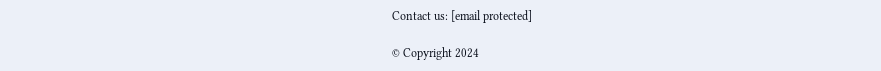Contact us: [email protected]

© Copyright 2024